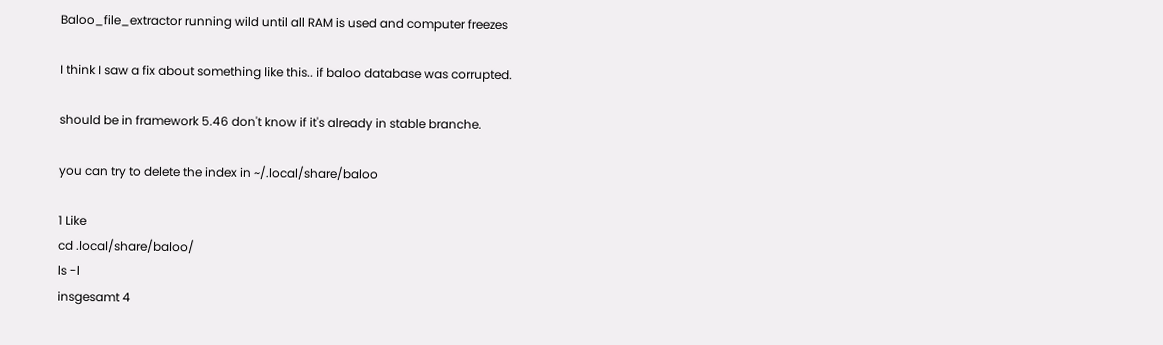Baloo_file_extractor running wild until all RAM is used and computer freezes

I think I saw a fix about something like this.. if baloo database was corrupted.

should be in framework 5.46 don't know if it's already in stable branche.

you can try to delete the index in ~/.local/share/baloo

1 Like
cd .local/share/baloo/
ls -l
insgesamt 4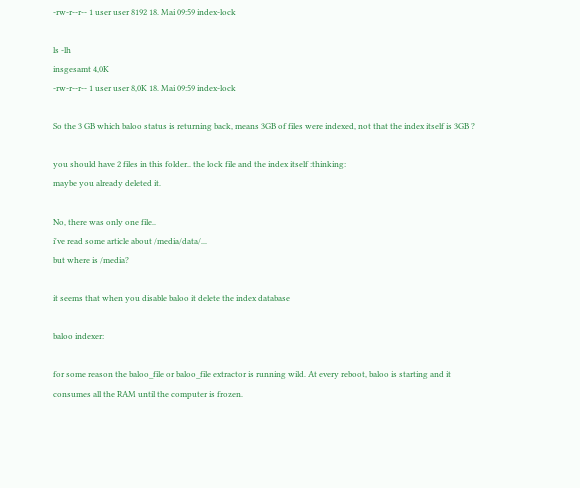-rw-r--r-- 1 user user 8192 18. Mai 09:59 index-lock

ls -lh
insgesamt 4,0K
-rw-r--r-- 1 user user 8,0K 18. Mai 09:59 index-lock

So the 3 GB which baloo status is returning back, means 3GB of files were indexed, not that the index itself is 3GB ?

you should have 2 files in this folder.. the lock file and the index itself :thinking:
maybe you already deleted it.

No, there was only one file..
i've read some article about /media/data/...
but where is /media?

it seems that when you disable baloo it delete the index database

baloo indexer:

for some reason the baloo_file or baloo_file extractor is running wild. At every reboot, baloo is starting and it consumes all the RAM until the computer is frozen.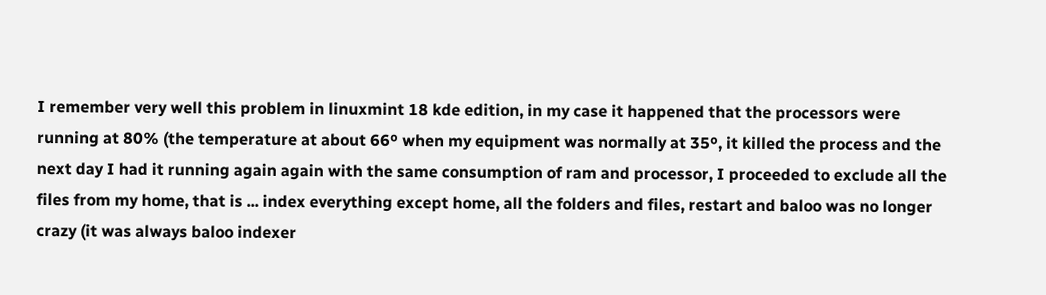I remember very well this problem in linuxmint 18 kde edition, in my case it happened that the processors were running at 80% (the temperature at about 66º when my equipment was normally at 35º, it killed the process and the next day I had it running again again with the same consumption of ram and processor, I proceeded to exclude all the files from my home, that is ... index everything except home, all the folders and files, restart and baloo was no longer crazy (it was always baloo indexer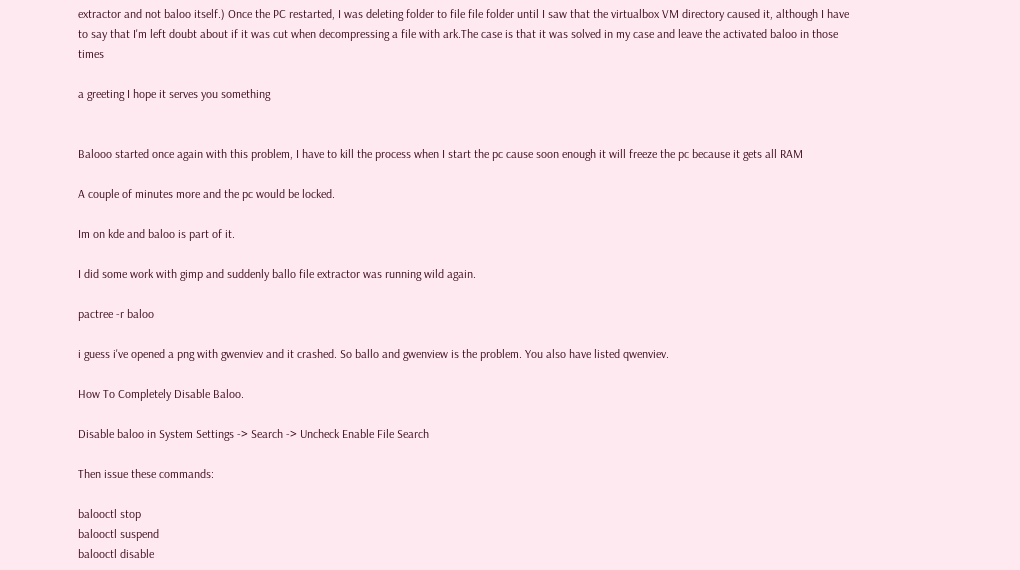extractor and not baloo itself.) Once the PC restarted, I was deleting folder to file file folder until I saw that the virtualbox VM directory caused it, although I have to say that I'm left doubt about if it was cut when decompressing a file with ark.The case is that it was solved in my case and leave the activated baloo in those times

a greeting I hope it serves you something


Balooo started once again with this problem, I have to kill the process when I start the pc cause soon enough it will freeze the pc because it gets all RAM

A couple of minutes more and the pc would be locked.

Im on kde and baloo is part of it.

I did some work with gimp and suddenly ballo file extractor was running wild again.

pactree -r baloo

i guess i've opened a png with gwenviev and it crashed. So ballo and gwenview is the problem. You also have listed qwenviev.

How To Completely Disable Baloo.

Disable baloo in System Settings -> Search -> Uncheck Enable File Search

Then issue these commands:

balooctl stop
balooctl suspend
balooctl disable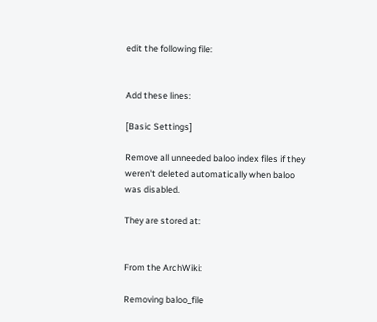edit the following file:


Add these lines:

[Basic Settings]

Remove all unneeded baloo index files if they weren't deleted automatically when baloo was disabled.

They are stored at:


From the ArchWiki:

Removing baloo_file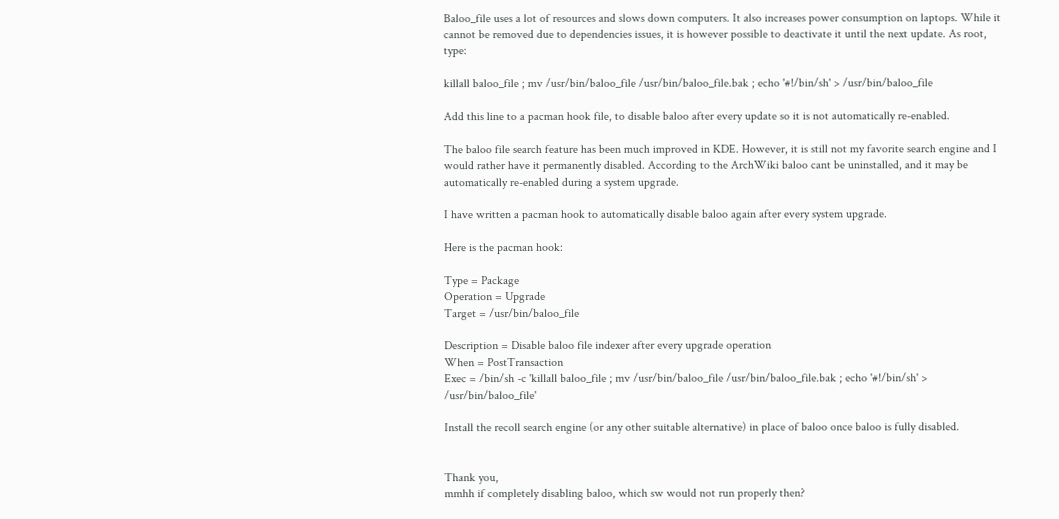Baloo_file uses a lot of resources and slows down computers. It also increases power consumption on laptops. While it cannot be removed due to dependencies issues, it is however possible to deactivate it until the next update. As root, type:

killall baloo_file ; mv /usr/bin/baloo_file /usr/bin/baloo_file.bak ; echo '#!/bin/sh' > /usr/bin/baloo_file

Add this line to a pacman hook file, to disable baloo after every update so it is not automatically re-enabled.

The baloo file search feature has been much improved in KDE. However, it is still not my favorite search engine and I would rather have it permanently disabled. According to the ArchWiki baloo cant be uninstalled, and it may be automatically re-enabled during a system upgrade.

I have written a pacman hook to automatically disable baloo again after every system upgrade.

Here is the pacman hook:

Type = Package
Operation = Upgrade
Target = /usr/bin/baloo_file

Description = Disable baloo file indexer after every upgrade operation
When = PostTransaction
Exec = /bin/sh -c 'killall baloo_file ; mv /usr/bin/baloo_file /usr/bin/baloo_file.bak ; echo '#!/bin/sh' > /usr/bin/baloo_file'

Install the recoll search engine (or any other suitable alternative) in place of baloo once baloo is fully disabled.


Thank you,
mmhh if completely disabling baloo, which sw would not run properly then?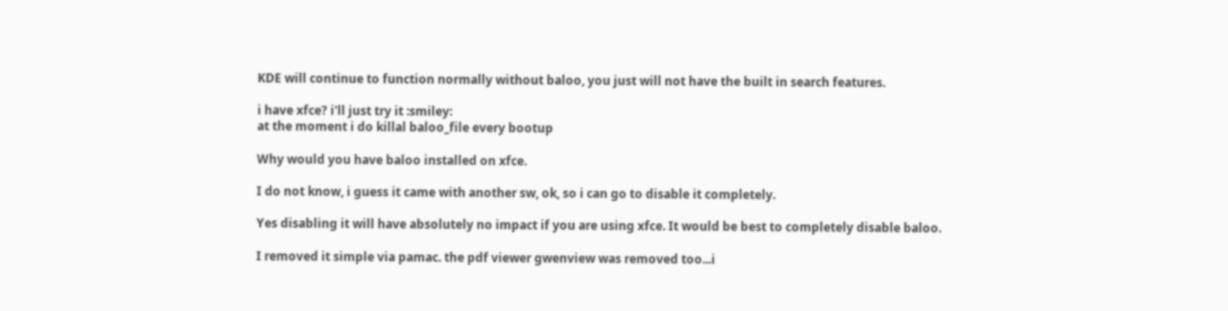KDE will continue to function normally without baloo, you just will not have the built in search features.

i have xfce? i'll just try it :smiley:
at the moment i do killal baloo_file every bootup

Why would you have baloo installed on xfce.

I do not know, i guess it came with another sw, ok, so i can go to disable it completely.

Yes disabling it will have absolutely no impact if you are using xfce. It would be best to completely disable baloo.

I removed it simple via pamac. the pdf viewer gwenview was removed too...i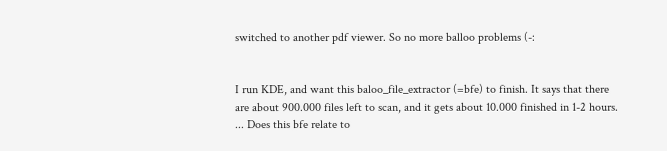switched to another pdf viewer. So no more balloo problems (-:


I run KDE, and want this baloo_file_extractor (=bfe) to finish. It says that there are about 900.000 files left to scan, and it gets about 10.000 finished in 1-2 hours. ... Does this bfe relate to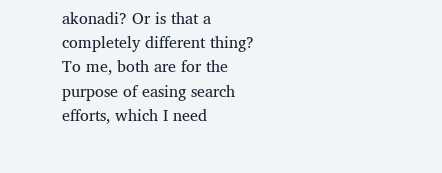akonadi? Or is that a completely different thing? To me, both are for the purpose of easing search efforts, which I need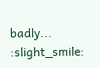badly... :slight_smile: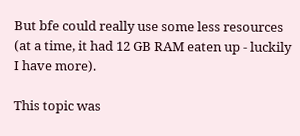But bfe could really use some less resources (at a time, it had 12 GB RAM eaten up - luckily I have more).

This topic was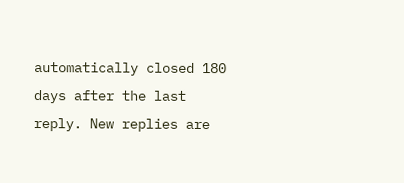automatically closed 180 days after the last reply. New replies are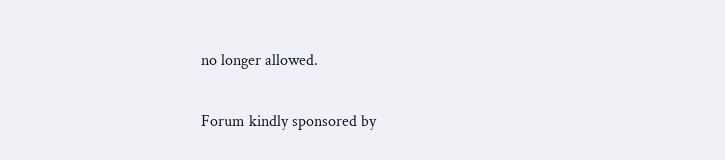no longer allowed.

Forum kindly sponsored by